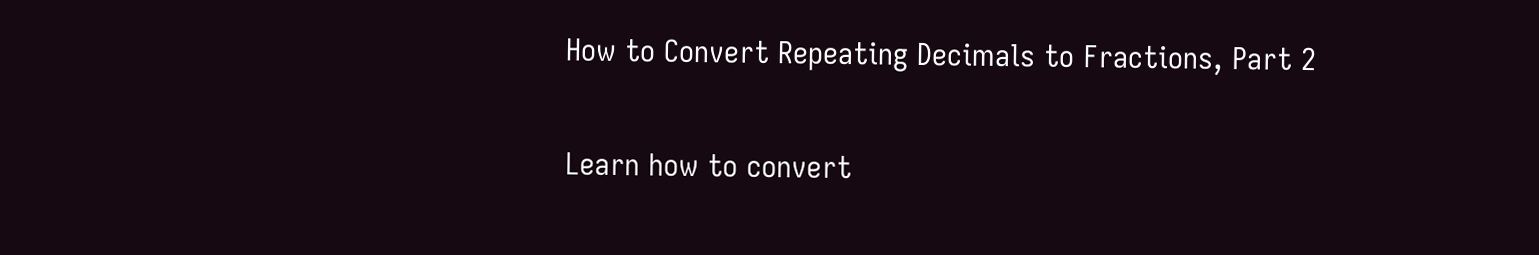How to Convert Repeating Decimals to Fractions, Part 2

Learn how to convert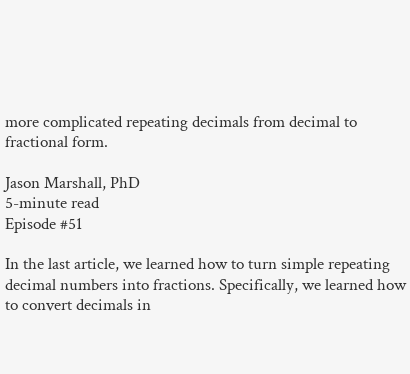more complicated repeating decimals from decimal to fractional form.

Jason Marshall, PhD
5-minute read
Episode #51

In the last article, we learned how to turn simple repeating decimal numbers into fractions. Specifically, we learned how to convert decimals in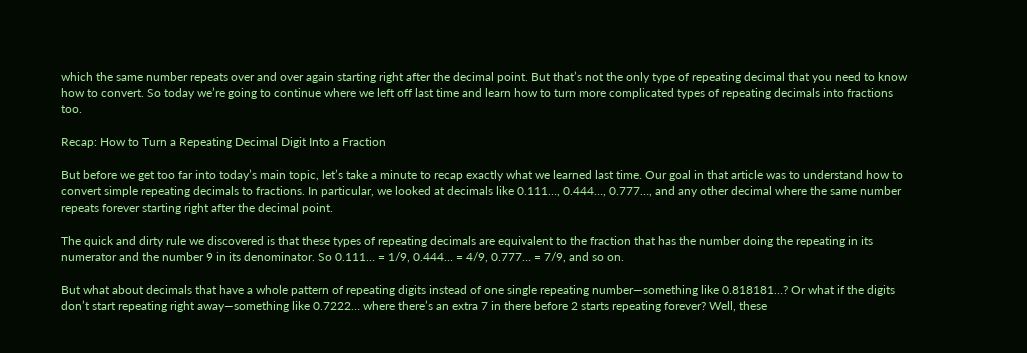which the same number repeats over and over again starting right after the decimal point. But that’s not the only type of repeating decimal that you need to know how to convert. So today we’re going to continue where we left off last time and learn how to turn more complicated types of repeating decimals into fractions too.

Recap: How to Turn a Repeating Decimal Digit Into a Fraction

But before we get too far into today’s main topic, let’s take a minute to recap exactly what we learned last time. Our goal in that article was to understand how to convert simple repeating decimals to fractions. In particular, we looked at decimals like 0.111…, 0.444…, 0.777…, and any other decimal where the same number repeats forever starting right after the decimal point.

The quick and dirty rule we discovered is that these types of repeating decimals are equivalent to the fraction that has the number doing the repeating in its numerator and the number 9 in its denominator. So 0.111… = 1/9, 0.444… = 4/9, 0.777… = 7/9, and so on.

But what about decimals that have a whole pattern of repeating digits instead of one single repeating number—something like 0.818181…? Or what if the digits don’t start repeating right away—something like 0.7222… where there’s an extra 7 in there before 2 starts repeating forever? Well, these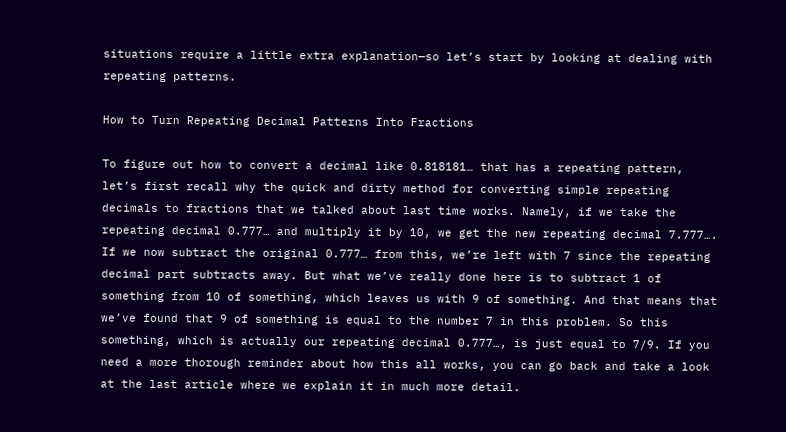situations require a little extra explanation—so let’s start by looking at dealing with repeating patterns.

How to Turn Repeating Decimal Patterns Into Fractions

To figure out how to convert a decimal like 0.818181… that has a repeating pattern, let’s first recall why the quick and dirty method for converting simple repeating decimals to fractions that we talked about last time works. Namely, if we take the repeating decimal 0.777… and multiply it by 10, we get the new repeating decimal 7.777…. If we now subtract the original 0.777… from this, we’re left with 7 since the repeating decimal part subtracts away. But what we’ve really done here is to subtract 1 of something from 10 of something, which leaves us with 9 of something. And that means that we’ve found that 9 of something is equal to the number 7 in this problem. So this something, which is actually our repeating decimal 0.777…, is just equal to 7/9. If you need a more thorough reminder about how this all works, you can go back and take a look at the last article where we explain it in much more detail.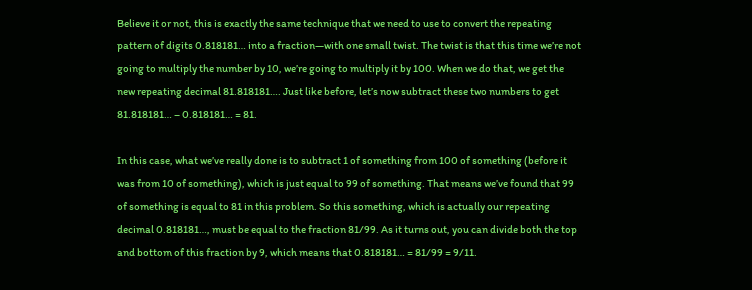Believe it or not, this is exactly the same technique that we need to use to convert the repeating pattern of digits 0.818181… into a fraction—with one small twist. The twist is that this time we’re not going to multiply the number by 10, we’re going to multiply it by 100. When we do that, we get the new repeating decimal 81.818181…. Just like before, let’s now subtract these two numbers to get 81.818181… – 0.818181… = 81.

In this case, what we’ve really done is to subtract 1 of something from 100 of something (before it was from 10 of something), which is just equal to 99 of something. That means we’ve found that 99 of something is equal to 81 in this problem. So this something, which is actually our repeating decimal 0.818181…, must be equal to the fraction 81/99. As it turns out, you can divide both the top and bottom of this fraction by 9, which means that 0.818181… = 81/99 = 9/11.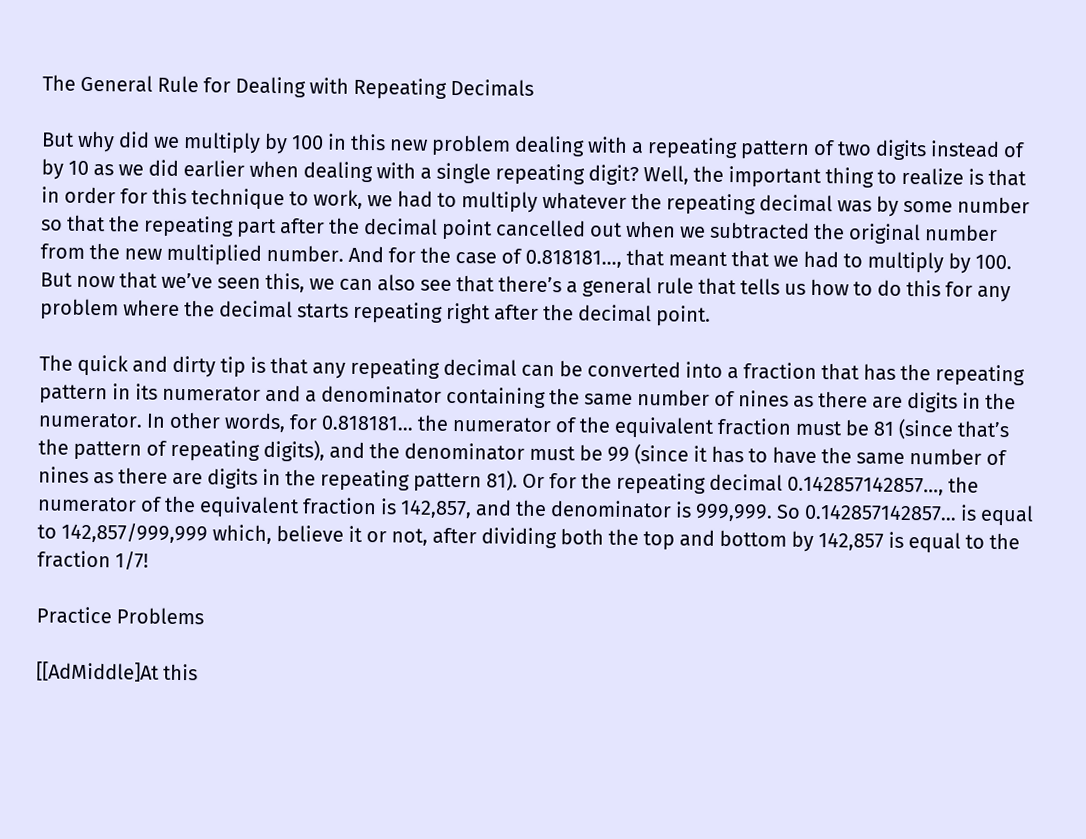The General Rule for Dealing with Repeating Decimals

But why did we multiply by 100 in this new problem dealing with a repeating pattern of two digits instead of by 10 as we did earlier when dealing with a single repeating digit? Well, the important thing to realize is that in order for this technique to work, we had to multiply whatever the repeating decimal was by some number so that the repeating part after the decimal point cancelled out when we subtracted the original number from the new multiplied number. And for the case of 0.818181…, that meant that we had to multiply by 100. But now that we’ve seen this, we can also see that there’s a general rule that tells us how to do this for any problem where the decimal starts repeating right after the decimal point.

The quick and dirty tip is that any repeating decimal can be converted into a fraction that has the repeating pattern in its numerator and a denominator containing the same number of nines as there are digits in the numerator. In other words, for 0.818181… the numerator of the equivalent fraction must be 81 (since that’s the pattern of repeating digits), and the denominator must be 99 (since it has to have the same number of nines as there are digits in the repeating pattern 81). Or for the repeating decimal 0.142857142857…, the numerator of the equivalent fraction is 142,857, and the denominator is 999,999. So 0.142857142857… is equal to 142,857/999,999 which, believe it or not, after dividing both the top and bottom by 142,857 is equal to the fraction 1/7!

Practice Problems

[[AdMiddle]At this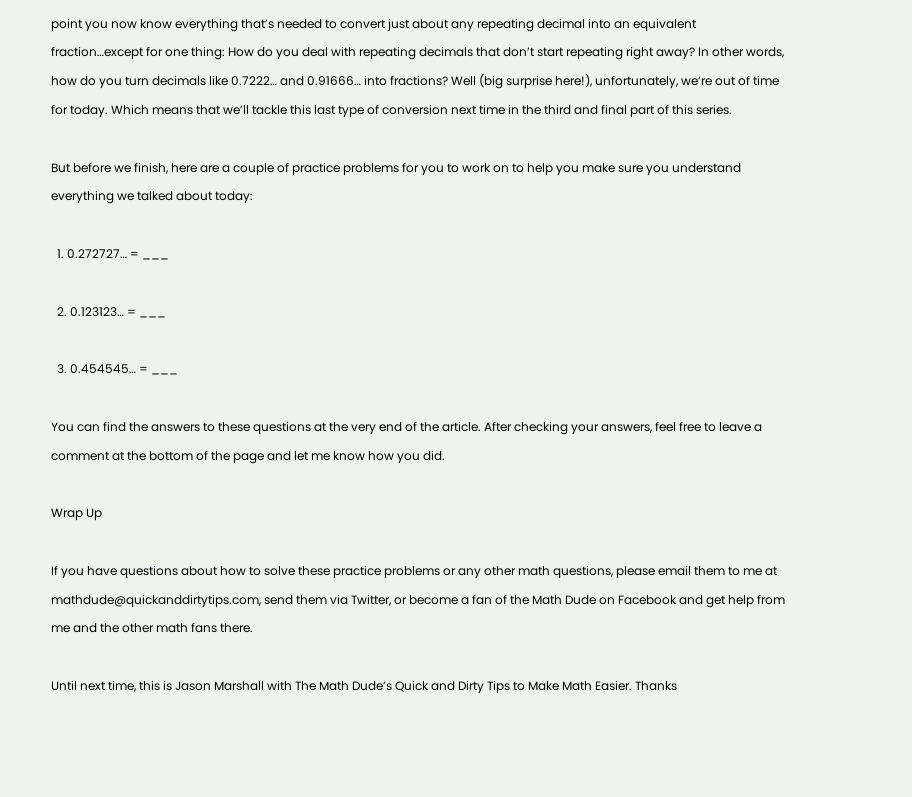point you now know everything that’s needed to convert just about any repeating decimal into an equivalent fraction…except for one thing: How do you deal with repeating decimals that don’t start repeating right away? In other words, how do you turn decimals like 0.7222… and 0.91666… into fractions? Well (big surprise here!), unfortunately, we’re out of time for today. Which means that we’ll tackle this last type of conversion next time in the third and final part of this series.

But before we finish, here are a couple of practice problems for you to work on to help you make sure you understand everything we talked about today:

  1. 0.272727… = ___

  2. 0.123123… = ___

  3. 0.454545… = ___

You can find the answers to these questions at the very end of the article. After checking your answers, feel free to leave a comment at the bottom of the page and let me know how you did.

Wrap Up

If you have questions about how to solve these practice problems or any other math questions, please email them to me at mathdude@quickanddirtytips.com, send them via Twitter, or become a fan of the Math Dude on Facebook and get help from me and the other math fans there.

Until next time, this is Jason Marshall with The Math Dude’s Quick and Dirty Tips to Make Math Easier. Thanks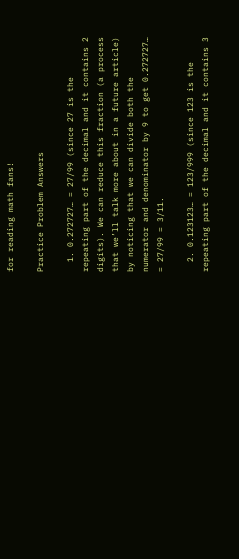for reading math fans!

Practice Problem Answers

  1. 0.272727… = 27/99 (since 27 is the repeating part of the decimal and it contains 2 digits). We can reduce this fraction (a process that we’ll talk more about in a future article) by noticing that we can divide both the numerator and denominator by 9 to get 0.272727… = 27/99 = 3/11.

  2. 0.123123… = 123/999 (since 123 is the repeating part of the decimal and it contains 3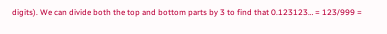digits). We can divide both the top and bottom parts by 3 to find that 0.123123… = 123/999 =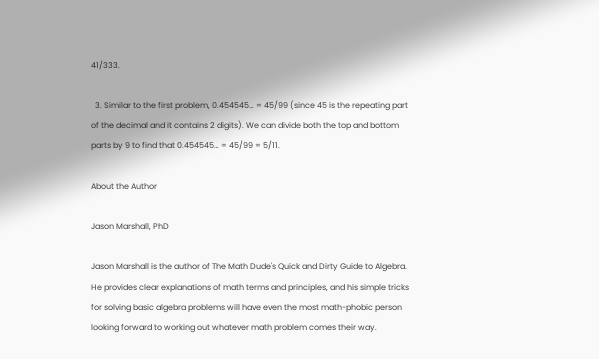41/333.

  3. Similar to the first problem, 0.454545… = 45/99 (since 45 is the repeating part of the decimal and it contains 2 digits). We can divide both the top and bottom parts by 9 to find that 0.454545… = 45/99 = 5/11.

About the Author

Jason Marshall, PhD

Jason Marshall is the author of The Math Dude's Quick and Dirty Guide to Algebra. He provides clear explanations of math terms and principles, and his simple tricks for solving basic algebra problems will have even the most math-phobic person looking forward to working out whatever math problem comes their way.